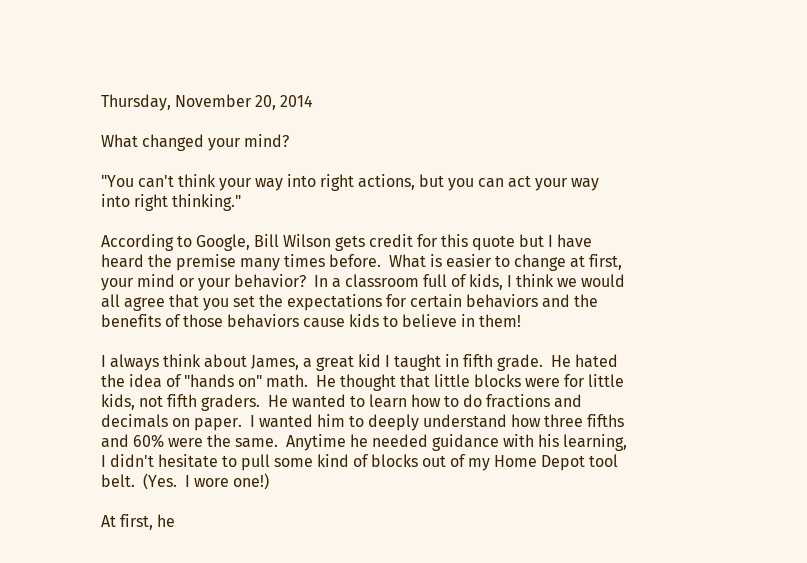Thursday, November 20, 2014

What changed your mind?

"You can't think your way into right actions, but you can act your way into right thinking."

According to Google, Bill Wilson gets credit for this quote but I have heard the premise many times before.  What is easier to change at first, your mind or your behavior?  In a classroom full of kids, I think we would all agree that you set the expectations for certain behaviors and the benefits of those behaviors cause kids to believe in them!

I always think about James, a great kid I taught in fifth grade.  He hated the idea of "hands on" math.  He thought that little blocks were for little kids, not fifth graders.  He wanted to learn how to do fractions and decimals on paper.  I wanted him to deeply understand how three fifths and 60% were the same.  Anytime he needed guidance with his learning, I didn't hesitate to pull some kind of blocks out of my Home Depot tool belt.  (Yes.  I wore one!)

At first, he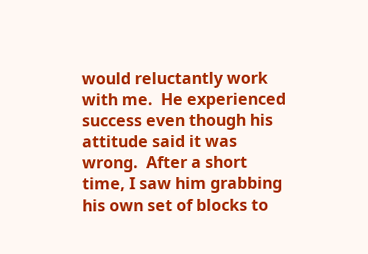would reluctantly work with me.  He experienced success even though his attitude said it was wrong.  After a short time, I saw him grabbing his own set of blocks to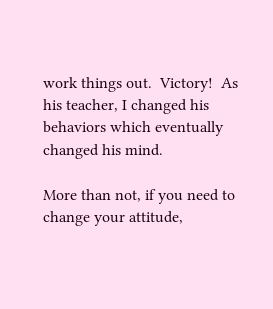work things out.  Victory!  As his teacher, I changed his behaviors which eventually changed his mind.

More than not, if you need to change your attitude,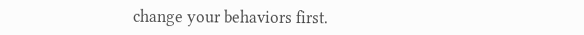change your behaviors first.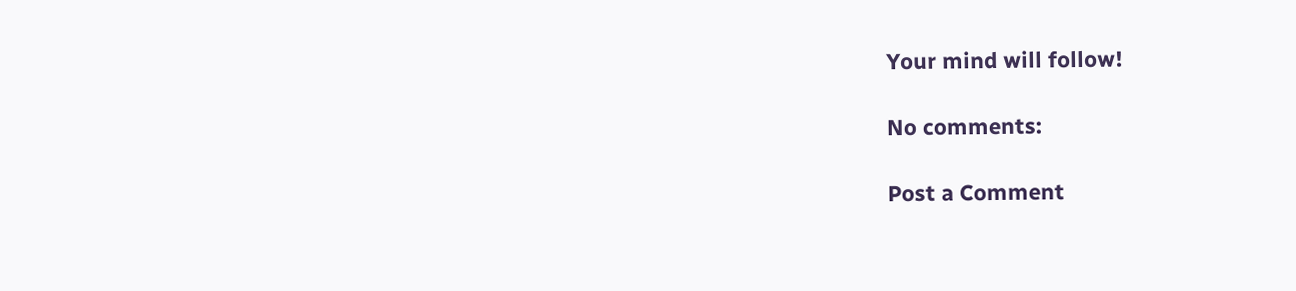Your mind will follow!

No comments:

Post a Comment